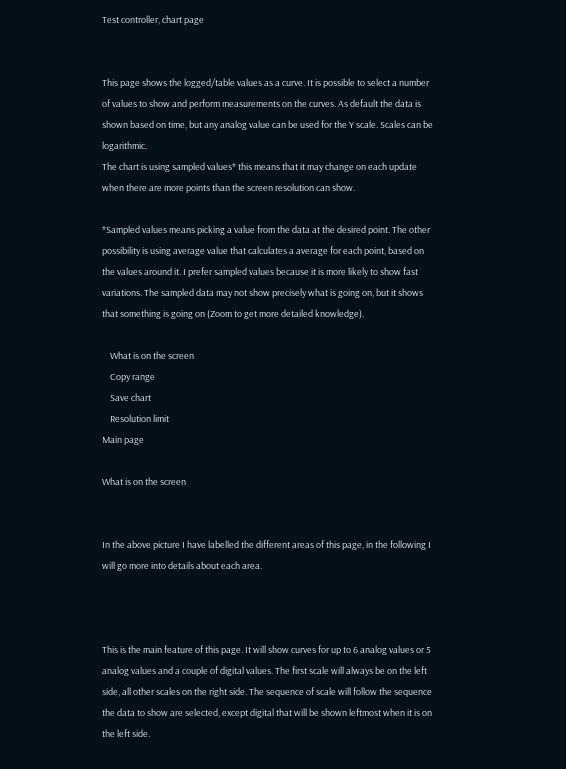Test controller, chart page


This page shows the logged/table values as a curve. It is possible to select a number of values to show and perform measurements on the curves. As default the data is shown based on time, but any analog value can be used for the Y scale. Scales can be logarithmic.
The chart is using sampled values* this means that it may change on each update when there are more points than the screen resolution can show.

*Sampled values means picking a value from the data at the desired point. The other possibility is using average value that calculates a average for each point, based on the values around it. I prefer sampled values because it is more likely to show fast variations. The sampled data may not show precisely what is going on, but it shows that something is going on (Zoom to get more detailed knowledge).

    What is on the screen
    Copy range
    Save chart
    Resolution limit
Main page

What is on the screen


In the above picture I have labelled the different areas of this page, in the following I will go more into details about each area.



This is the main feature of this page. It will show curves for up to 6 analog values or 5 analog values and a couple of digital values. The first scale will always be on the left side, all other scales on the right side. The sequence of scale will follow the sequence the data to show are selected, except digital that will be shown leftmost when it is on the left side.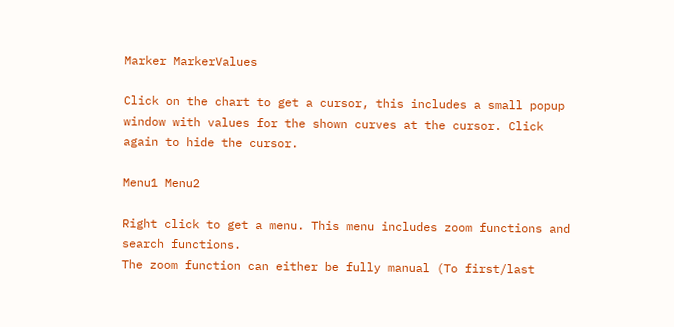Marker MarkerValues

Click on the chart to get a cursor, this includes a small popup window with values for the shown curves at the cursor. Click again to hide the cursor.

Menu1 Menu2

Right click to get a menu. This menu includes zoom functions and search functions.
The zoom function can either be fully manual (To first/last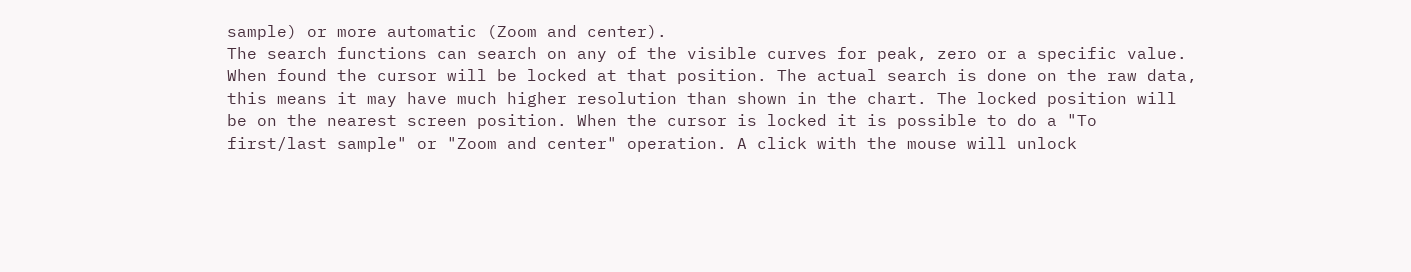sample) or more automatic (Zoom and center).
The search functions can search on any of the visible curves for peak, zero or a specific value. When found the cursor will be locked at that position. The actual search is done on the raw data, this means it may have much higher resolution than shown in the chart. The locked position will be on the nearest screen position. When the cursor is locked it is possible to do a "To first/last sample" or "Zoom and center" operation. A click with the mouse will unlock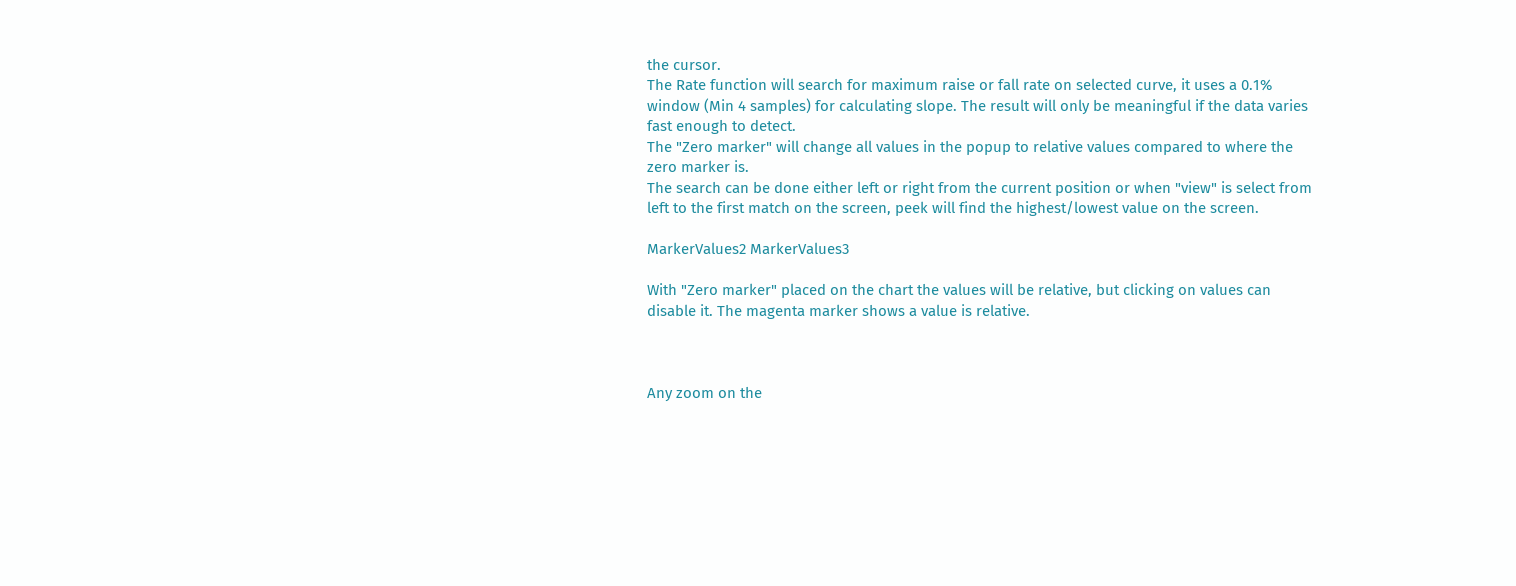the cursor.
The Rate function will search for maximum raise or fall rate on selected curve, it uses a 0.1% window (Min 4 samples) for calculating slope. The result will only be meaningful if the data varies fast enough to detect.
The "Zero marker" will change all values in the popup to relative values compared to where the zero marker is.
The search can be done either left or right from the current position or when "view" is select from left to the first match on the screen, peek will find the highest/lowest value on the screen.

MarkerValues2 MarkerValues3

With "Zero marker" placed on the chart the values will be relative, but clicking on values can disable it. The magenta marker shows a value is relative.



Any zoom on the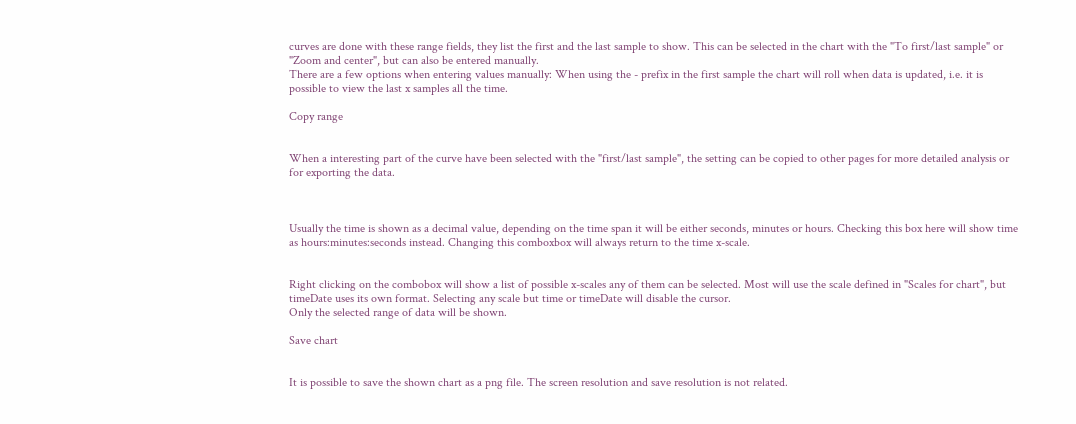curves are done with these range fields, they list the first and the last sample to show. This can be selected in the chart with the "To first/last sample" or "Zoom and center", but can also be entered manually.
There are a few options when entering values manually: When using the - prefix in the first sample the chart will roll when data is updated, i.e. it is possible to view the last x samples all the time.

Copy range


When a interesting part of the curve have been selected with the "first/last sample", the setting can be copied to other pages for more detailed analysis or for exporting the data.



Usually the time is shown as a decimal value, depending on the time span it will be either seconds, minutes or hours. Checking this box here will show time as hours:minutes:seconds instead. Changing this comboxbox will always return to the time x-scale.


Right clicking on the combobox will show a list of possible x-scales any of them can be selected. Most will use the scale defined in "Scales for chart", but timeDate uses its own format. Selecting any scale but time or timeDate will disable the cursor.
Only the selected range of data will be shown.

Save chart


It is possible to save the shown chart as a png file. The screen resolution and save resolution is not related.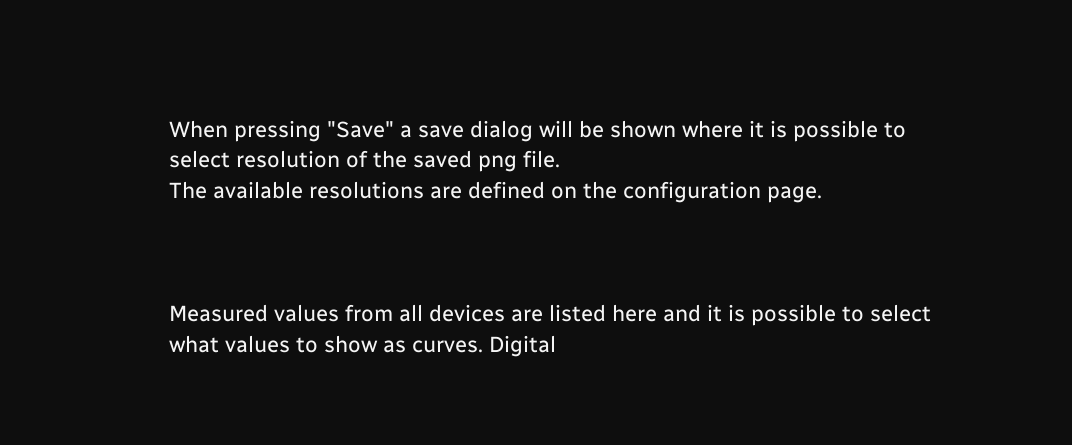When pressing "Save" a save dialog will be shown where it is possible to select resolution of the saved png file.
The available resolutions are defined on the configuration page.



Measured values from all devices are listed here and it is possible to select what values to show as curves. Digital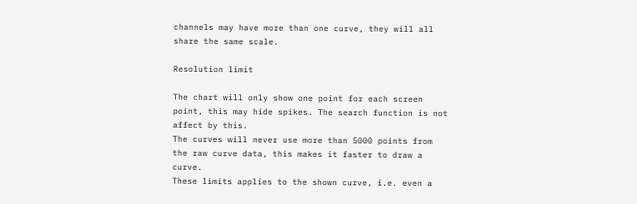channels may have more than one curve, they will all share the same scale.

Resolution limit

The chart will only show one point for each screen point, this may hide spikes. The search function is not affect by this.
The curves will never use more than 5000 points from the raw curve data, this makes it faster to draw a curve.
These limits applies to the shown curve, i.e. even a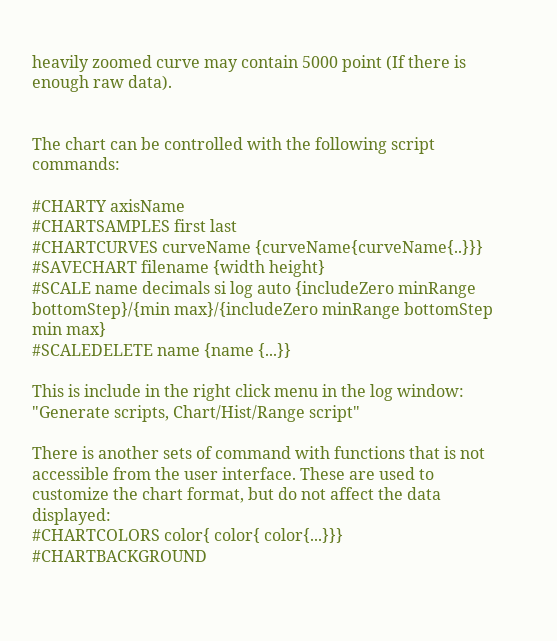heavily zoomed curve may contain 5000 point (If there is enough raw data).


The chart can be controlled with the following script commands:

#CHARTY axisName
#CHARTSAMPLES first last
#CHARTCURVES curveName {curveName{curveName{..}}}
#SAVECHART filename {width height}
#SCALE name decimals si log auto {includeZero minRange bottomStep}/{min max}/{includeZero minRange bottomStep min max}
#SCALEDELETE name {name {...}}

This is include in the right click menu in the log window: "Generate scripts, Chart/Hist/Range script"

There is another sets of command with functions that is not accessible from the user interface. These are used to customize the chart format, but do not affect the data displayed:
#CHARTCOLORS color{ color{ color{...}}}
#CHARTBACKGROUND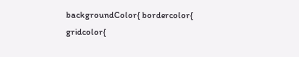backgroundColor{ bordercolor{ gridcolor{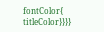fontColor{ titleColor}}}}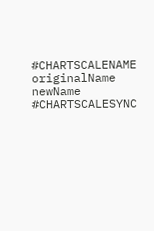#CHARTSCALENAME originalName newName
#CHARTSCALESYNC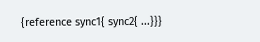{reference sync1{ sync2{ ...}}}